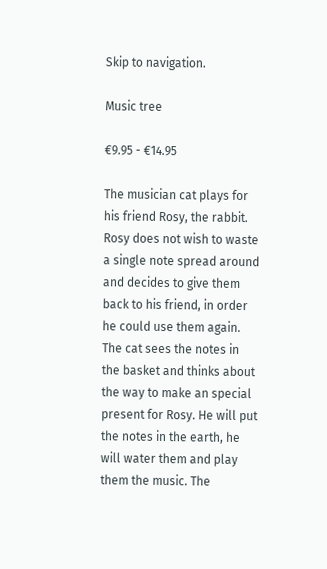Skip to navigation.

Music tree

€9.95 - €14.95

The musician cat plays for his friend Rosy, the rabbit. Rosy does not wish to waste a single note spread around and decides to give them back to his friend, in order he could use them again. The cat sees the notes in the basket and thinks about the way to make an special present for Rosy. He will put the notes in the earth, he will water them and play them the music. The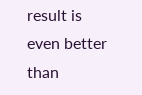result is even better than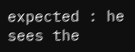expected : he sees the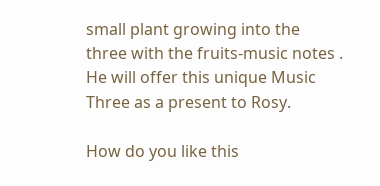small plant growing into the three with the fruits-music notes . He will offer this unique Music Three as a present to Rosy.

How do you like this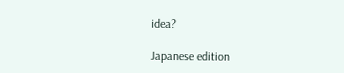idea?

Japanese edition